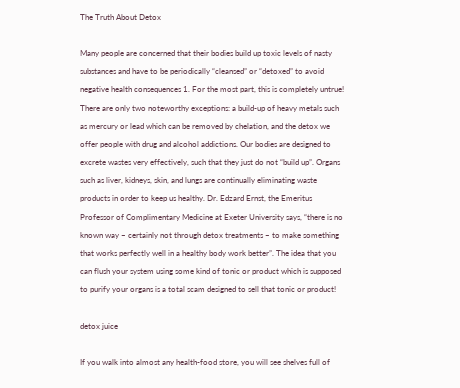The Truth About Detox

Many people are concerned that their bodies build up toxic levels of nasty substances and have to be periodically “cleansed” or “detoxed” to avoid negative health consequences 1. For the most part, this is completely untrue! There are only two noteworthy exceptions: a build-up of heavy metals such as mercury or lead which can be removed by chelation, and the detox we offer people with drug and alcohol addictions. Our bodies are designed to excrete wastes very effectively, such that they just do not “build up”. Organs such as liver, kidneys, skin, and lungs are continually eliminating waste products in order to keep us healthy. Dr. Edzard Ernst, the Emeritus Professor of Complimentary Medicine at Exeter University says, “there is no known way – certainly not through detox treatments – to make something that works perfectly well in a healthy body work better”. The idea that you can flush your system using some kind of tonic or product which is supposed to purify your organs is a total scam designed to sell that tonic or product!

detox juice

If you walk into almost any health-food store, you will see shelves full of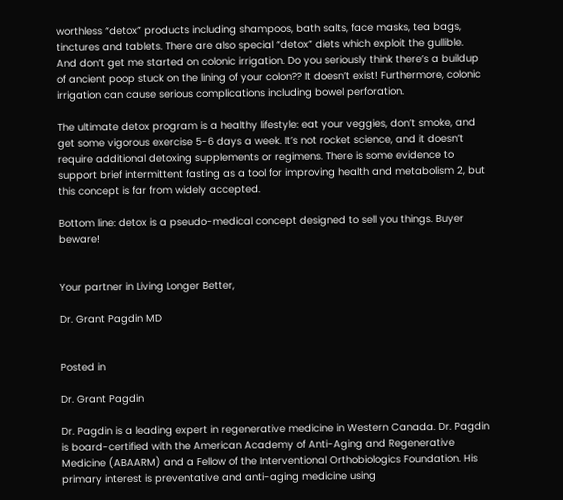worthless “detox” products including shampoos, bath salts, face masks, tea bags, tinctures and tablets. There are also special “detox” diets which exploit the gullible. And don’t get me started on colonic irrigation. Do you seriously think there’s a buildup of ancient poop stuck on the lining of your colon?? It doesn’t exist! Furthermore, colonic irrigation can cause serious complications including bowel perforation.

The ultimate detox program is a healthy lifestyle: eat your veggies, don’t smoke, and get some vigorous exercise 5-6 days a week. It’s not rocket science, and it doesn’t require additional detoxing supplements or regimens. There is some evidence to support brief intermittent fasting as a tool for improving health and metabolism 2, but this concept is far from widely accepted.

Bottom line: detox is a pseudo-medical concept designed to sell you things. Buyer beware!


Your partner in Living Longer Better,

Dr. Grant Pagdin MD


Posted in

Dr. Grant Pagdin

Dr. Pagdin is a leading expert in regenerative medicine in Western Canada. Dr. Pagdin is board-certified with the American Academy of Anti-Aging and Regenerative Medicine (ABAARM) and a Fellow of the Interventional Orthobiologics Foundation. His primary interest is preventative and anti-aging medicine using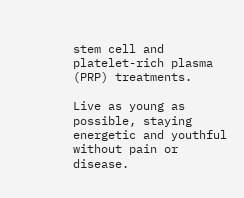stem cell and platelet-rich plasma (PRP) treatments.

Live as young as possible, staying energetic and youthful without pain or disease.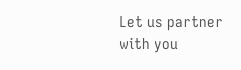Let us partner with you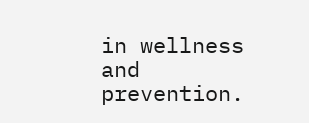in wellness and prevention.